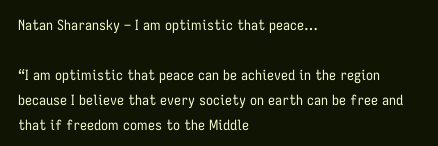Natan Sharansky – I am optimistic that peace…

“I am optimistic that peace can be achieved in the region because I believe that every society on earth can be free and that if freedom comes to the Middle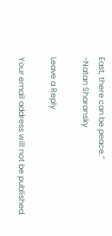East, there can be peace.”
-Natan Sharansky

Leave a Reply

Your email address will not be published.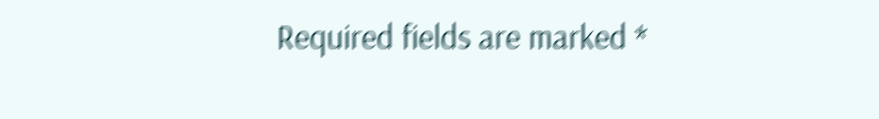Required fields are marked *